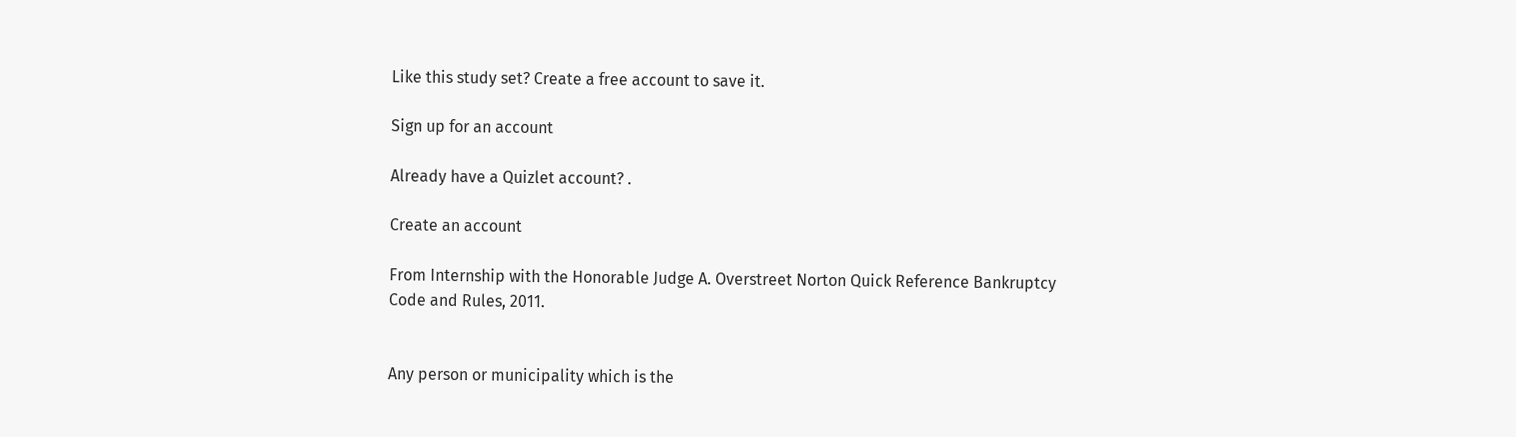Like this study set? Create a free account to save it.

Sign up for an account

Already have a Quizlet account? .

Create an account

From Internship with the Honorable Judge A. Overstreet Norton Quick Reference Bankruptcy Code and Rules, 2011.


Any person or municipality which is the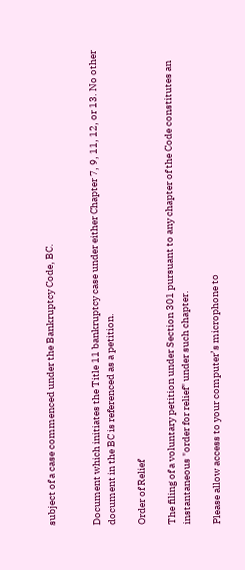subject of a case commenced under the Bankruptcy Code, BC.


Document which initiates the Title 11 bankruptcy case under either Chapter 7, 9, 11, 12, or 13. No other document in the BC is referenced as a petition.

Order of Relief

The filing of a voluntary petition under Section 301 pursuant to any chapter of the Code constitutes an instantaneous "order for relief" under such chapter.

Please allow access to your computer’s microphone to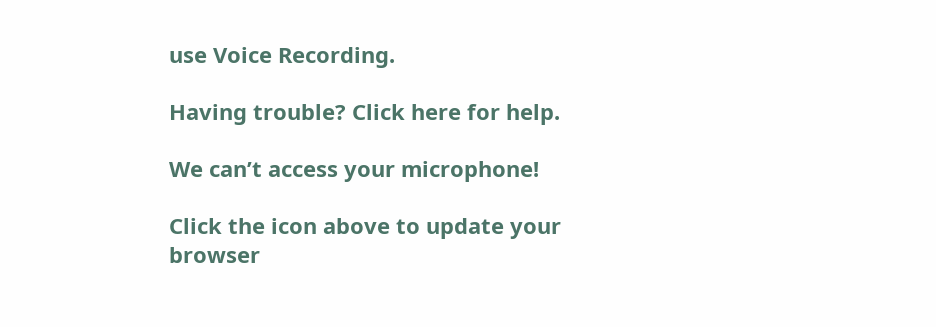use Voice Recording.

Having trouble? Click here for help.

We can’t access your microphone!

Click the icon above to update your browser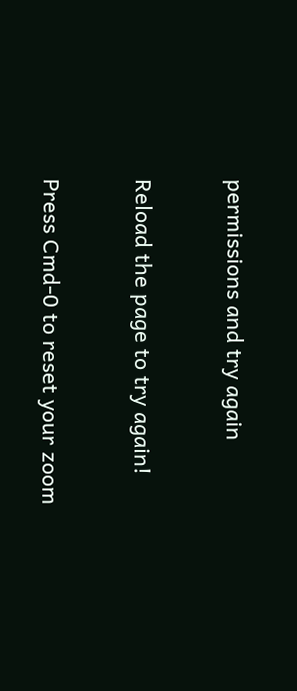permissions and try again


Reload the page to try again!


Press Cmd-0 to reset your zoom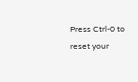Press Ctrl-0 to reset your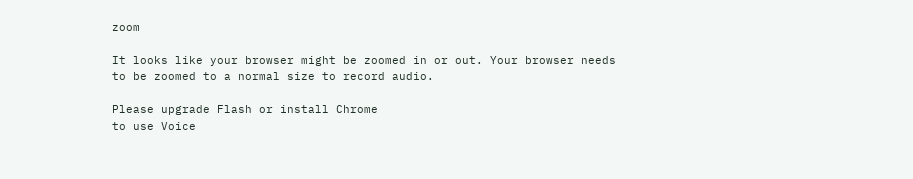zoom

It looks like your browser might be zoomed in or out. Your browser needs to be zoomed to a normal size to record audio.

Please upgrade Flash or install Chrome
to use Voice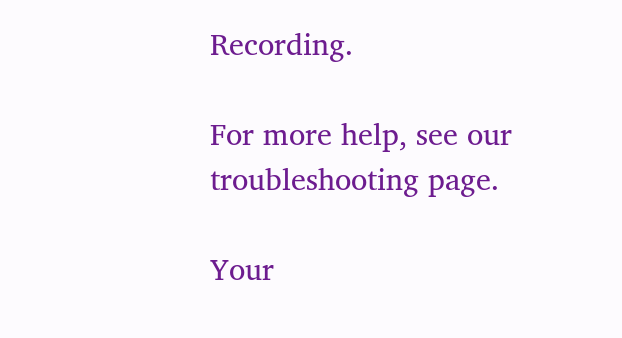Recording.

For more help, see our troubleshooting page.

Your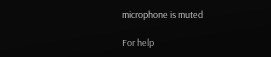microphone is muted

For help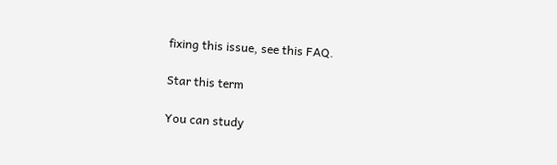fixing this issue, see this FAQ.

Star this term

You can study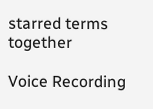starred terms together

Voice Recording